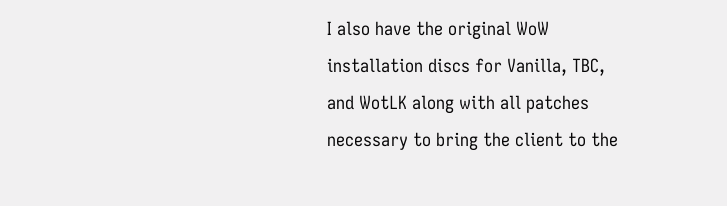I also have the original WoW installation discs for Vanilla, TBC, and WotLK along with all patches necessary to bring the client to the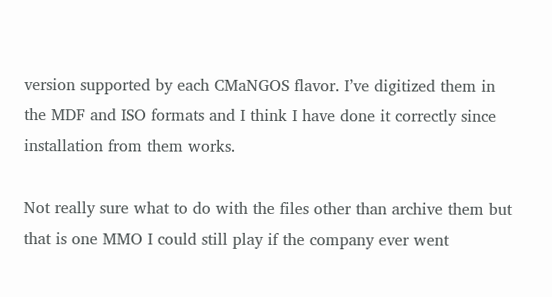version supported by each CMaNGOS flavor. I’ve digitized them in the MDF and ISO formats and I think I have done it correctly since installation from them works.

Not really sure what to do with the files other than archive them but that is one MMO I could still play if the company ever went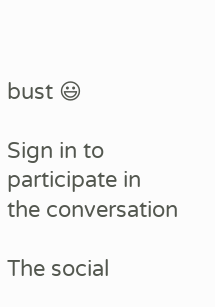bust 😃

Sign in to participate in the conversation

The social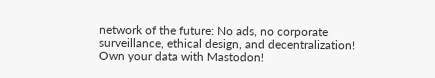network of the future: No ads, no corporate surveillance, ethical design, and decentralization! Own your data with Mastodon!